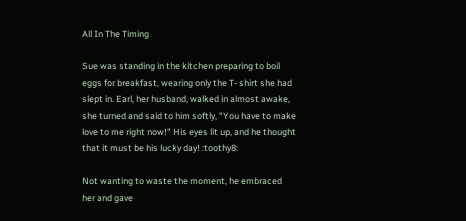All In The Timing

Sue was standing in the kitchen preparing to boil eggs for breakfast, wearing only the T- shirt she had slept in. Earl, her husband, walked in almost awake, she turned and said to him softly, "You have to make love to me right now!" His eyes lit up, and he thought that it must be his lucky day! :toothy8:

Not wanting to waste the moment, he embraced her and gave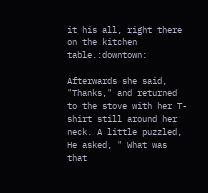it his all, right there on the kitchen table.:downtown:

Afterwards she said, "Thanks," and returned to the stove with her T-shirt still around her neck. A little puzzled, He asked, " What was that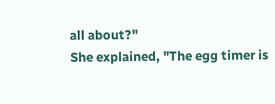all about?"
She explained, "The egg timer is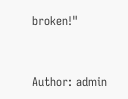broken!"


Author: admin